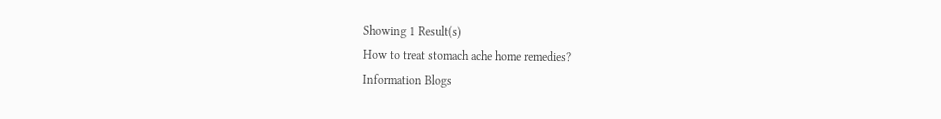Showing 1 Result(s)
How to treat stomach ache home remedies?
Information Blogs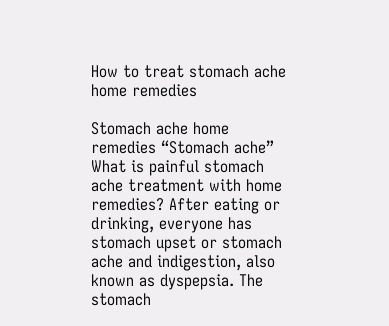How to treat stomach ache home remedies

Stomach ache home remedies “Stomach ache” What is painful stomach ache treatment with home remedies? After eating or drinking, everyone has stomach upset or stomach ache and indigestion, also known as dyspepsia. The stomach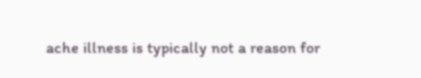ache illness is typically not a reason for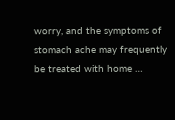worry, and the symptoms of stomach ache may frequently be treated with home …